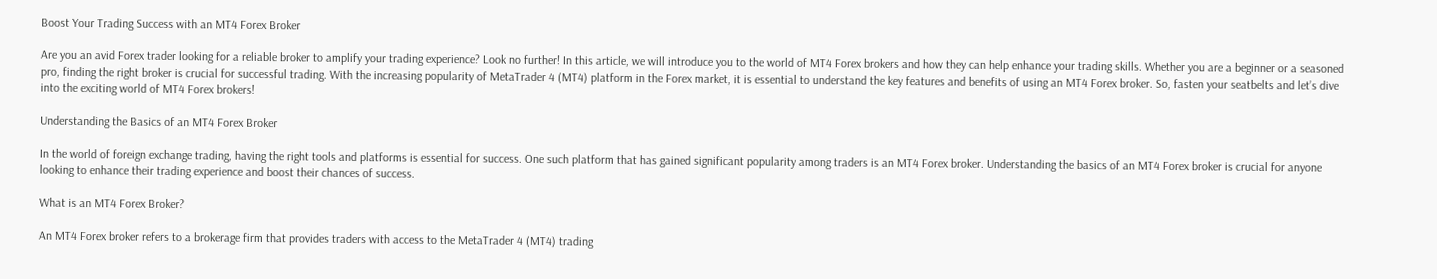Boost Your Trading Success with an MT4 Forex Broker

Are you an avid Forex trader looking for a reliable broker to amplify your trading experience? Look no further! In this article, we will introduce you to the world of MT4 Forex brokers and how they can help enhance your trading skills. Whether you are a beginner or a seasoned pro, finding the right broker is crucial for successful trading. With the increasing popularity of MetaTrader 4 (MT4) platform in the Forex market, it is essential to understand the key features and benefits of using an MT4 Forex broker. So, fasten your seatbelts and let’s dive into the exciting world of MT4 Forex brokers!

Understanding the Basics of an MT4 Forex Broker

In the world of foreign exchange trading, having the right tools and platforms is essential for success. One such platform that has gained significant popularity among traders is an MT4 Forex broker. Understanding the basics of an MT4 Forex broker is crucial for anyone looking to enhance their trading experience and boost their chances of success.

What is an MT4 Forex Broker?

An MT4 Forex broker refers to a brokerage firm that provides traders with access to the MetaTrader 4 (MT4) trading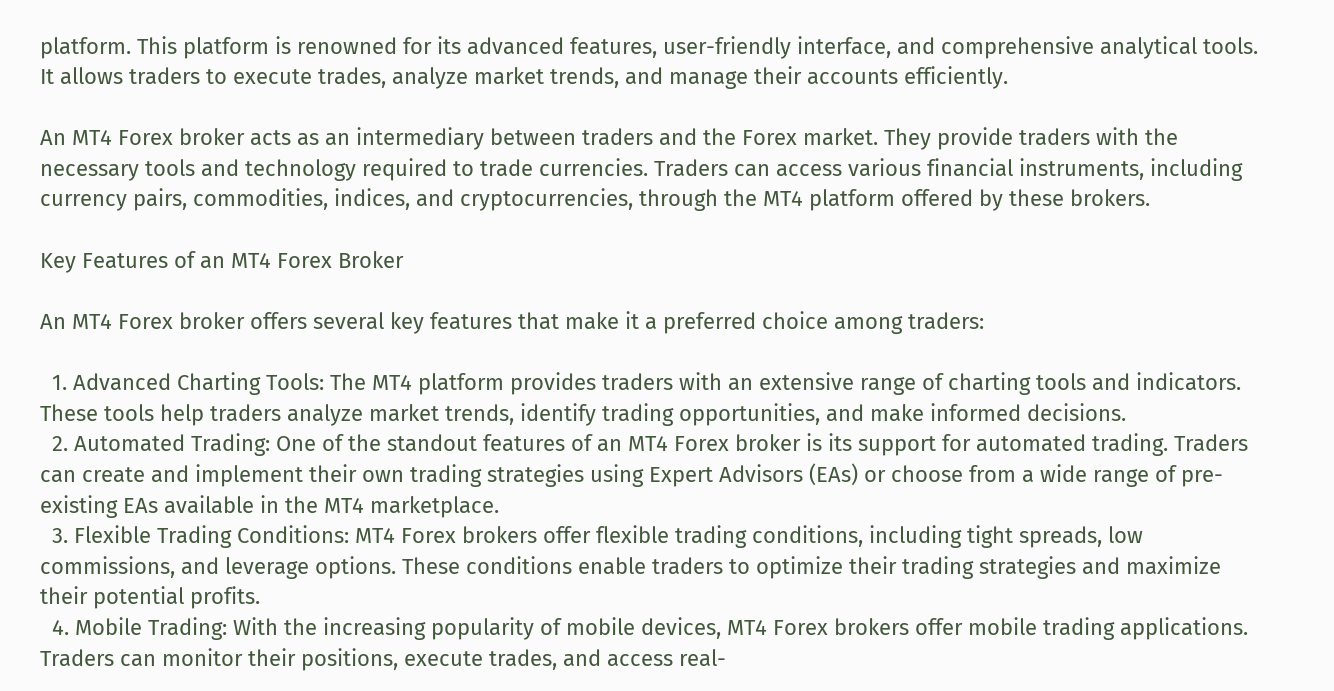platform. This platform is renowned for its advanced features, user-friendly interface, and comprehensive analytical tools. It allows traders to execute trades, analyze market trends, and manage their accounts efficiently.

An MT4 Forex broker acts as an intermediary between traders and the Forex market. They provide traders with the necessary tools and technology required to trade currencies. Traders can access various financial instruments, including currency pairs, commodities, indices, and cryptocurrencies, through the MT4 platform offered by these brokers.

Key Features of an MT4 Forex Broker

An MT4 Forex broker offers several key features that make it a preferred choice among traders:

  1. Advanced Charting Tools: The MT4 platform provides traders with an extensive range of charting tools and indicators. These tools help traders analyze market trends, identify trading opportunities, and make informed decisions.
  2. Automated Trading: One of the standout features of an MT4 Forex broker is its support for automated trading. Traders can create and implement their own trading strategies using Expert Advisors (EAs) or choose from a wide range of pre-existing EAs available in the MT4 marketplace.
  3. Flexible Trading Conditions: MT4 Forex brokers offer flexible trading conditions, including tight spreads, low commissions, and leverage options. These conditions enable traders to optimize their trading strategies and maximize their potential profits.
  4. Mobile Trading: With the increasing popularity of mobile devices, MT4 Forex brokers offer mobile trading applications. Traders can monitor their positions, execute trades, and access real-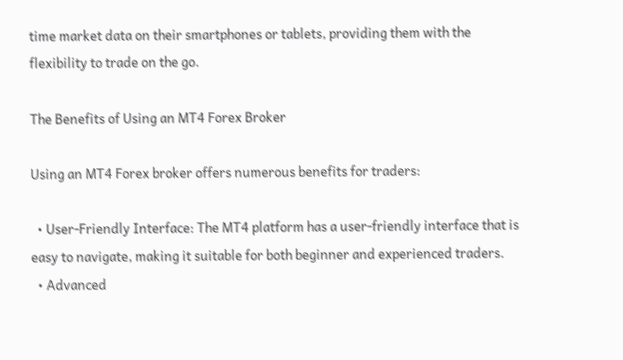time market data on their smartphones or tablets, providing them with the flexibility to trade on the go.

The Benefits of Using an MT4 Forex Broker

Using an MT4 Forex broker offers numerous benefits for traders:

  • User-Friendly Interface: The MT4 platform has a user-friendly interface that is easy to navigate, making it suitable for both beginner and experienced traders.
  • Advanced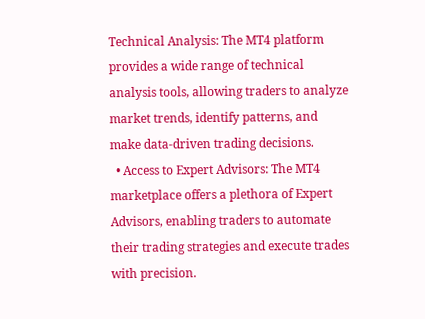Technical Analysis: The MT4 platform provides a wide range of technical analysis tools, allowing traders to analyze market trends, identify patterns, and make data-driven trading decisions.
  • Access to Expert Advisors: The MT4 marketplace offers a plethora of Expert Advisors, enabling traders to automate their trading strategies and execute trades with precision.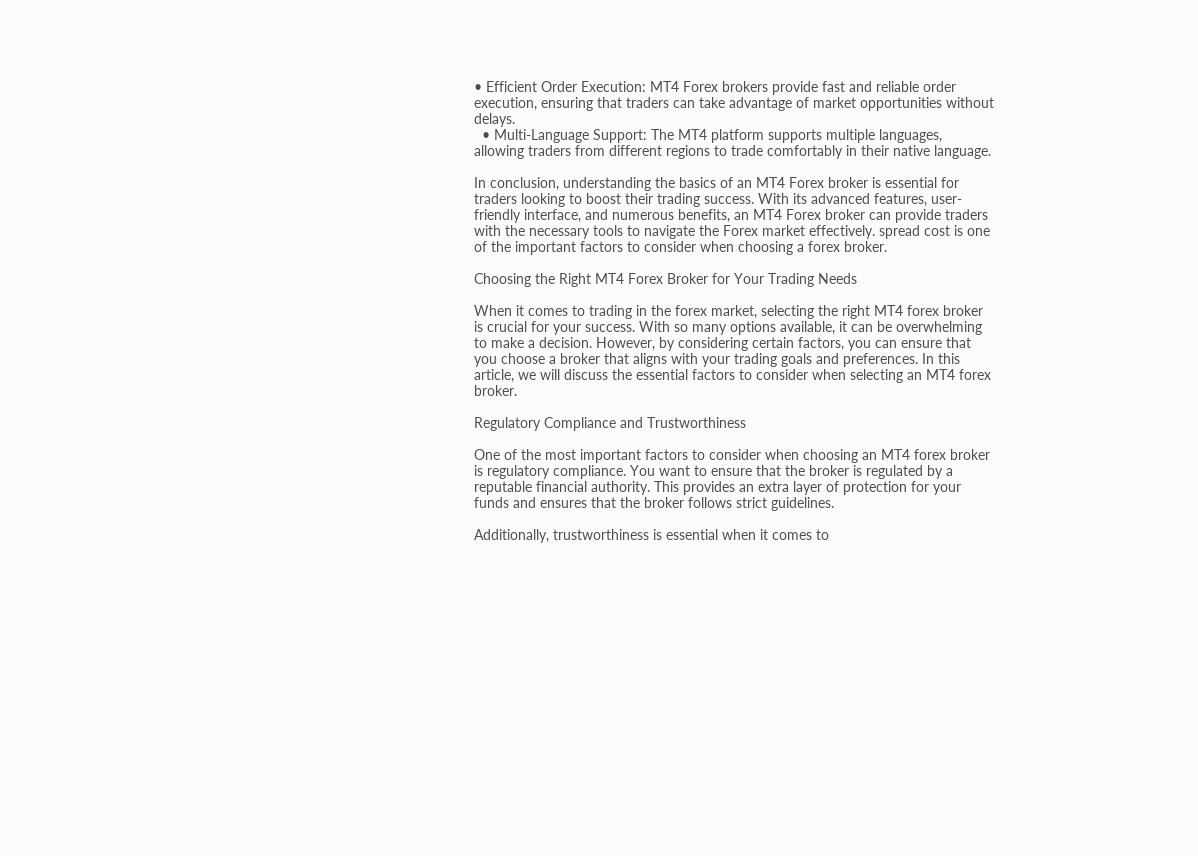• Efficient Order Execution: MT4 Forex brokers provide fast and reliable order execution, ensuring that traders can take advantage of market opportunities without delays.
  • Multi-Language Support: The MT4 platform supports multiple languages, allowing traders from different regions to trade comfortably in their native language.

In conclusion, understanding the basics of an MT4 Forex broker is essential for traders looking to boost their trading success. With its advanced features, user-friendly interface, and numerous benefits, an MT4 Forex broker can provide traders with the necessary tools to navigate the Forex market effectively. spread cost is one of the important factors to consider when choosing a forex broker.

Choosing the Right MT4 Forex Broker for Your Trading Needs

When it comes to trading in the forex market, selecting the right MT4 forex broker is crucial for your success. With so many options available, it can be overwhelming to make a decision. However, by considering certain factors, you can ensure that you choose a broker that aligns with your trading goals and preferences. In this article, we will discuss the essential factors to consider when selecting an MT4 forex broker.

Regulatory Compliance and Trustworthiness

One of the most important factors to consider when choosing an MT4 forex broker is regulatory compliance. You want to ensure that the broker is regulated by a reputable financial authority. This provides an extra layer of protection for your funds and ensures that the broker follows strict guidelines.

Additionally, trustworthiness is essential when it comes to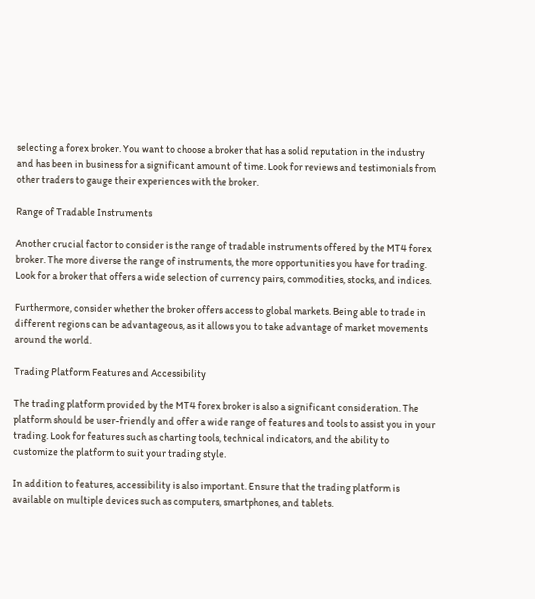selecting a forex broker. You want to choose a broker that has a solid reputation in the industry and has been in business for a significant amount of time. Look for reviews and testimonials from other traders to gauge their experiences with the broker.

Range of Tradable Instruments

Another crucial factor to consider is the range of tradable instruments offered by the MT4 forex broker. The more diverse the range of instruments, the more opportunities you have for trading. Look for a broker that offers a wide selection of currency pairs, commodities, stocks, and indices.

Furthermore, consider whether the broker offers access to global markets. Being able to trade in different regions can be advantageous, as it allows you to take advantage of market movements around the world.

Trading Platform Features and Accessibility

The trading platform provided by the MT4 forex broker is also a significant consideration. The platform should be user-friendly and offer a wide range of features and tools to assist you in your trading. Look for features such as charting tools, technical indicators, and the ability to customize the platform to suit your trading style.

In addition to features, accessibility is also important. Ensure that the trading platform is available on multiple devices such as computers, smartphones, and tablets.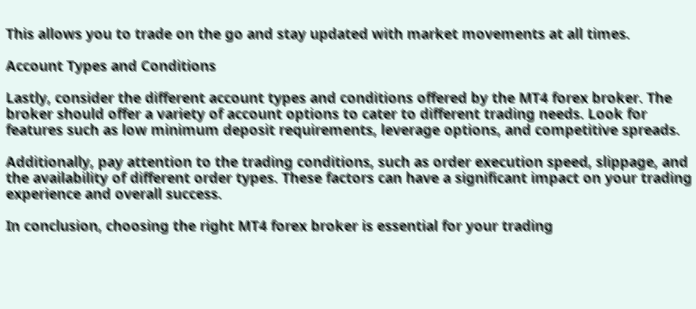This allows you to trade on the go and stay updated with market movements at all times.

Account Types and Conditions

Lastly, consider the different account types and conditions offered by the MT4 forex broker. The broker should offer a variety of account options to cater to different trading needs. Look for features such as low minimum deposit requirements, leverage options, and competitive spreads.

Additionally, pay attention to the trading conditions, such as order execution speed, slippage, and the availability of different order types. These factors can have a significant impact on your trading experience and overall success.

In conclusion, choosing the right MT4 forex broker is essential for your trading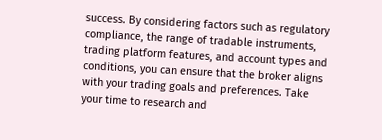success. By considering factors such as regulatory compliance, the range of tradable instruments, trading platform features, and account types and conditions, you can ensure that the broker aligns with your trading goals and preferences. Take your time to research and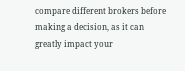compare different brokers before making a decision, as it can greatly impact your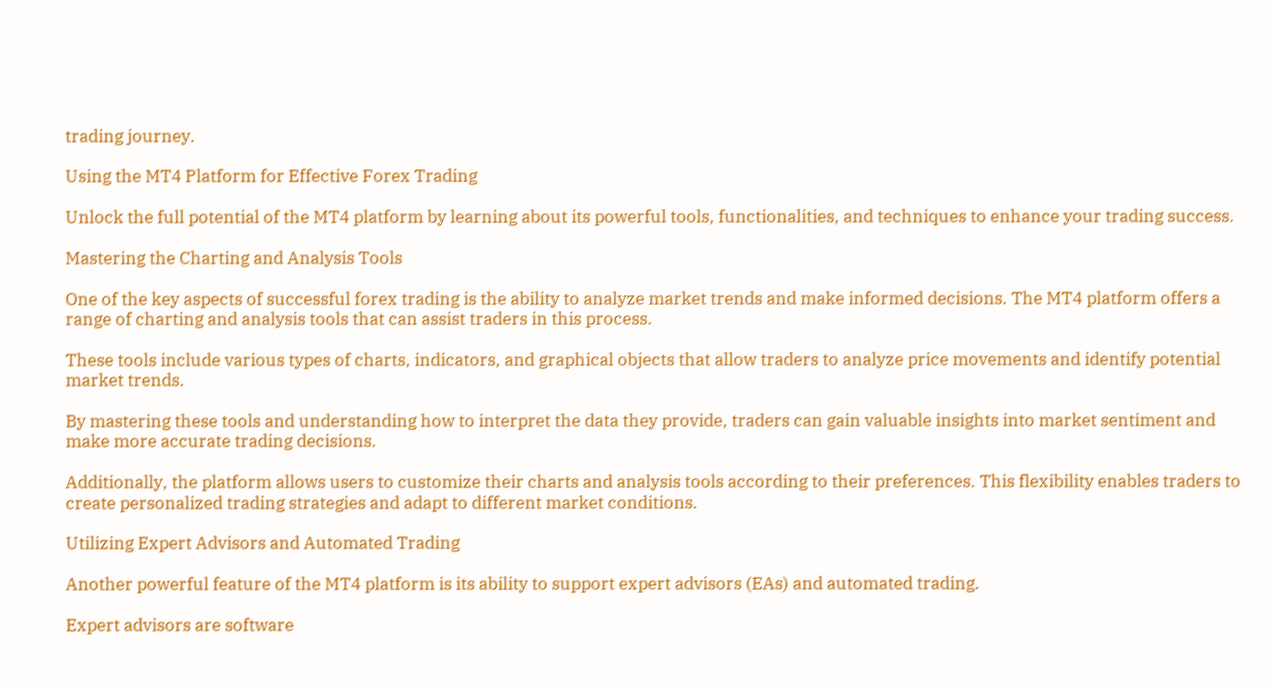trading journey.

Using the MT4 Platform for Effective Forex Trading

Unlock the full potential of the MT4 platform by learning about its powerful tools, functionalities, and techniques to enhance your trading success.

Mastering the Charting and Analysis Tools

One of the key aspects of successful forex trading is the ability to analyze market trends and make informed decisions. The MT4 platform offers a range of charting and analysis tools that can assist traders in this process.

These tools include various types of charts, indicators, and graphical objects that allow traders to analyze price movements and identify potential market trends.

By mastering these tools and understanding how to interpret the data they provide, traders can gain valuable insights into market sentiment and make more accurate trading decisions.

Additionally, the platform allows users to customize their charts and analysis tools according to their preferences. This flexibility enables traders to create personalized trading strategies and adapt to different market conditions.

Utilizing Expert Advisors and Automated Trading

Another powerful feature of the MT4 platform is its ability to support expert advisors (EAs) and automated trading.

Expert advisors are software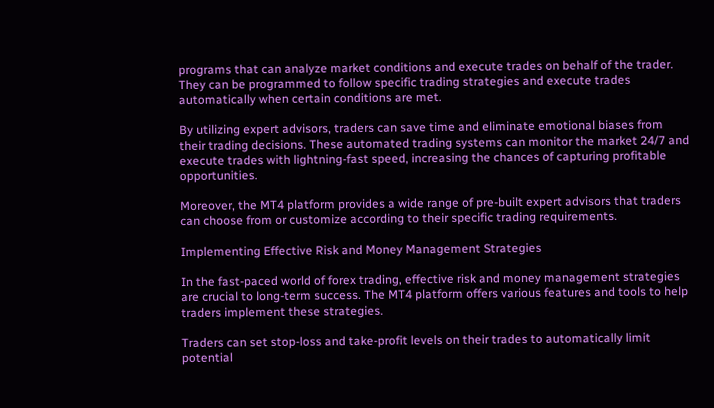programs that can analyze market conditions and execute trades on behalf of the trader. They can be programmed to follow specific trading strategies and execute trades automatically when certain conditions are met.

By utilizing expert advisors, traders can save time and eliminate emotional biases from their trading decisions. These automated trading systems can monitor the market 24/7 and execute trades with lightning-fast speed, increasing the chances of capturing profitable opportunities.

Moreover, the MT4 platform provides a wide range of pre-built expert advisors that traders can choose from or customize according to their specific trading requirements.

Implementing Effective Risk and Money Management Strategies

In the fast-paced world of forex trading, effective risk and money management strategies are crucial to long-term success. The MT4 platform offers various features and tools to help traders implement these strategies.

Traders can set stop-loss and take-profit levels on their trades to automatically limit potential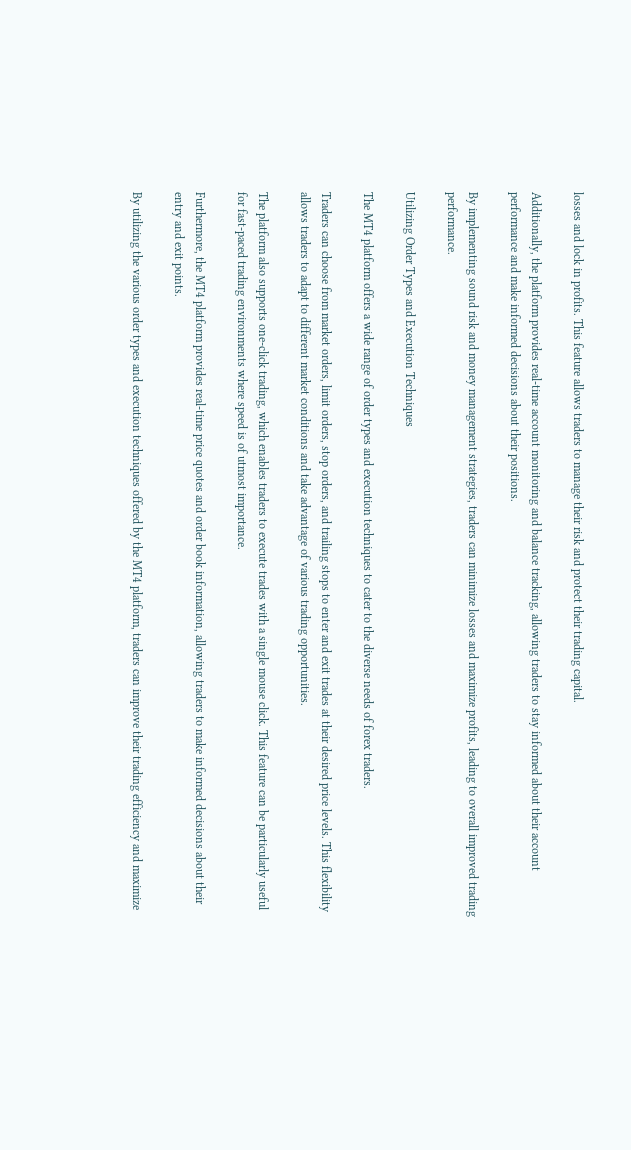losses and lock in profits. This feature allows traders to manage their risk and protect their trading capital.

Additionally, the platform provides real-time account monitoring and balance tracking, allowing traders to stay informed about their account performance and make informed decisions about their positions.

By implementing sound risk and money management strategies, traders can minimize losses and maximize profits, leading to overall improved trading performance.

Utilizing Order Types and Execution Techniques

The MT4 platform offers a wide range of order types and execution techniques to cater to the diverse needs of forex traders.

Traders can choose from market orders, limit orders, stop orders, and trailing stops to enter and exit trades at their desired price levels. This flexibility allows traders to adapt to different market conditions and take advantage of various trading opportunities.

The platform also supports one-click trading, which enables traders to execute trades with a single mouse click. This feature can be particularly useful for fast-paced trading environments where speed is of utmost importance.

Furthermore, the MT4 platform provides real-time price quotes and order book information, allowing traders to make informed decisions about their entry and exit points.

By utilizing the various order types and execution techniques offered by the MT4 platform, traders can improve their trading efficiency and maximize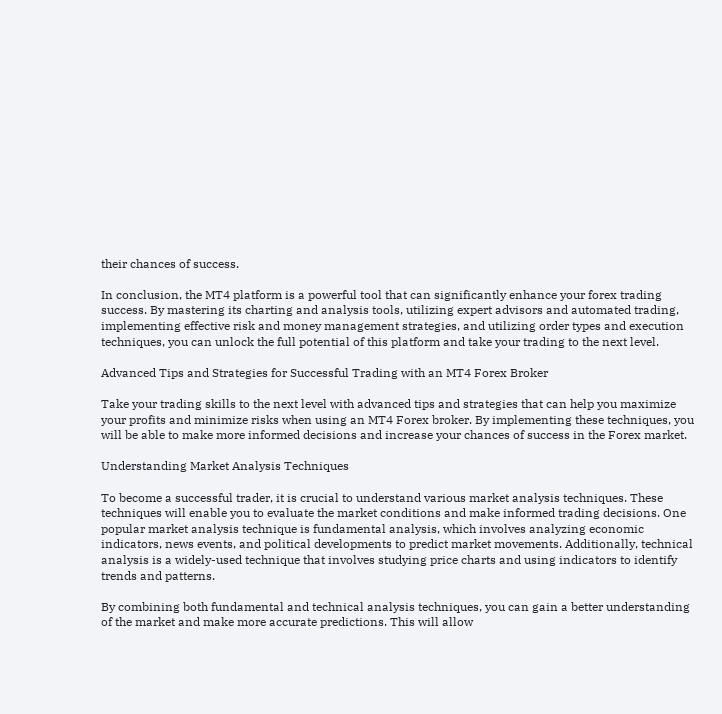their chances of success.

In conclusion, the MT4 platform is a powerful tool that can significantly enhance your forex trading success. By mastering its charting and analysis tools, utilizing expert advisors and automated trading, implementing effective risk and money management strategies, and utilizing order types and execution techniques, you can unlock the full potential of this platform and take your trading to the next level.

Advanced Tips and Strategies for Successful Trading with an MT4 Forex Broker

Take your trading skills to the next level with advanced tips and strategies that can help you maximize your profits and minimize risks when using an MT4 Forex broker. By implementing these techniques, you will be able to make more informed decisions and increase your chances of success in the Forex market.

Understanding Market Analysis Techniques

To become a successful trader, it is crucial to understand various market analysis techniques. These techniques will enable you to evaluate the market conditions and make informed trading decisions. One popular market analysis technique is fundamental analysis, which involves analyzing economic indicators, news events, and political developments to predict market movements. Additionally, technical analysis is a widely-used technique that involves studying price charts and using indicators to identify trends and patterns.

By combining both fundamental and technical analysis techniques, you can gain a better understanding of the market and make more accurate predictions. This will allow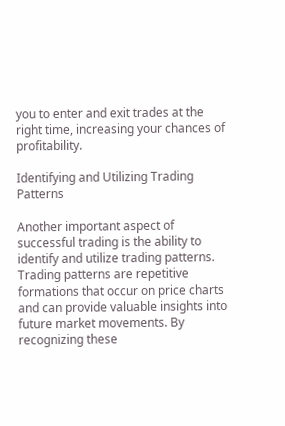you to enter and exit trades at the right time, increasing your chances of profitability.

Identifying and Utilizing Trading Patterns

Another important aspect of successful trading is the ability to identify and utilize trading patterns. Trading patterns are repetitive formations that occur on price charts and can provide valuable insights into future market movements. By recognizing these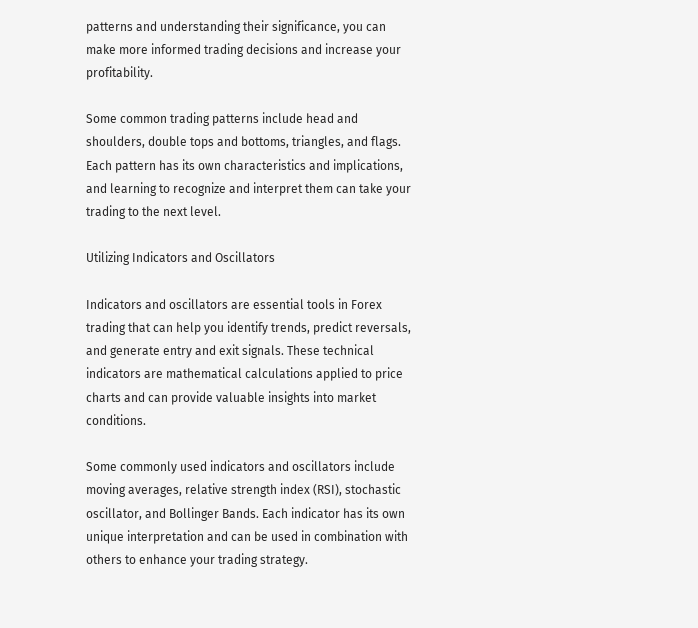patterns and understanding their significance, you can make more informed trading decisions and increase your profitability.

Some common trading patterns include head and shoulders, double tops and bottoms, triangles, and flags. Each pattern has its own characteristics and implications, and learning to recognize and interpret them can take your trading to the next level.

Utilizing Indicators and Oscillators

Indicators and oscillators are essential tools in Forex trading that can help you identify trends, predict reversals, and generate entry and exit signals. These technical indicators are mathematical calculations applied to price charts and can provide valuable insights into market conditions.

Some commonly used indicators and oscillators include moving averages, relative strength index (RSI), stochastic oscillator, and Bollinger Bands. Each indicator has its own unique interpretation and can be used in combination with others to enhance your trading strategy.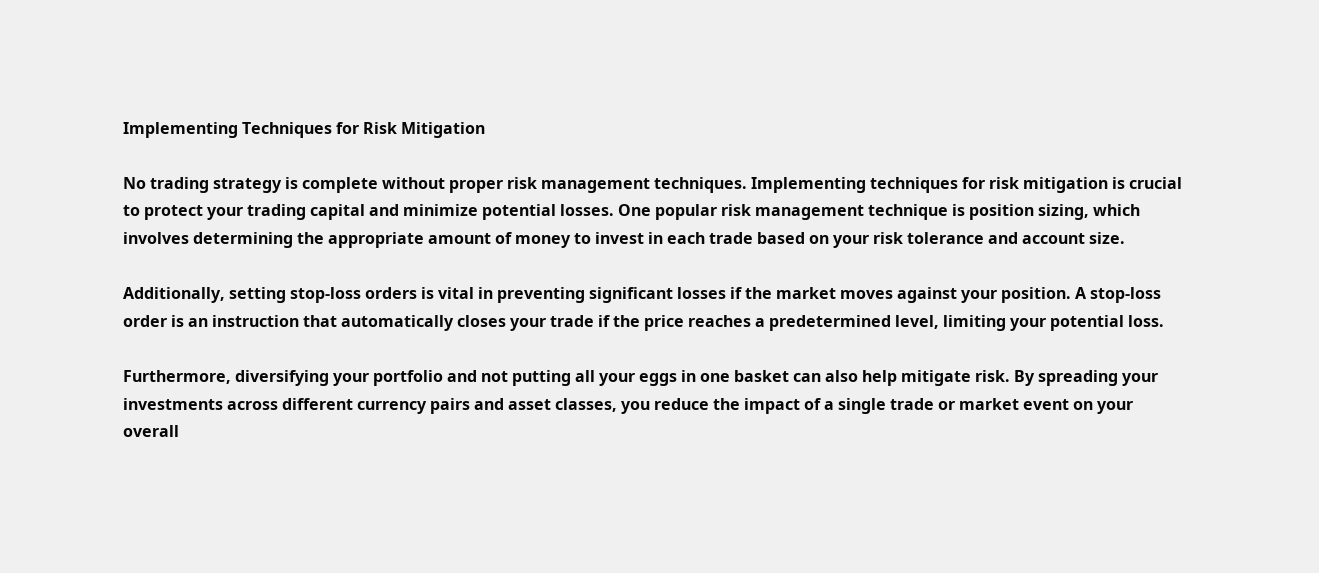Implementing Techniques for Risk Mitigation

No trading strategy is complete without proper risk management techniques. Implementing techniques for risk mitigation is crucial to protect your trading capital and minimize potential losses. One popular risk management technique is position sizing, which involves determining the appropriate amount of money to invest in each trade based on your risk tolerance and account size.

Additionally, setting stop-loss orders is vital in preventing significant losses if the market moves against your position. A stop-loss order is an instruction that automatically closes your trade if the price reaches a predetermined level, limiting your potential loss.

Furthermore, diversifying your portfolio and not putting all your eggs in one basket can also help mitigate risk. By spreading your investments across different currency pairs and asset classes, you reduce the impact of a single trade or market event on your overall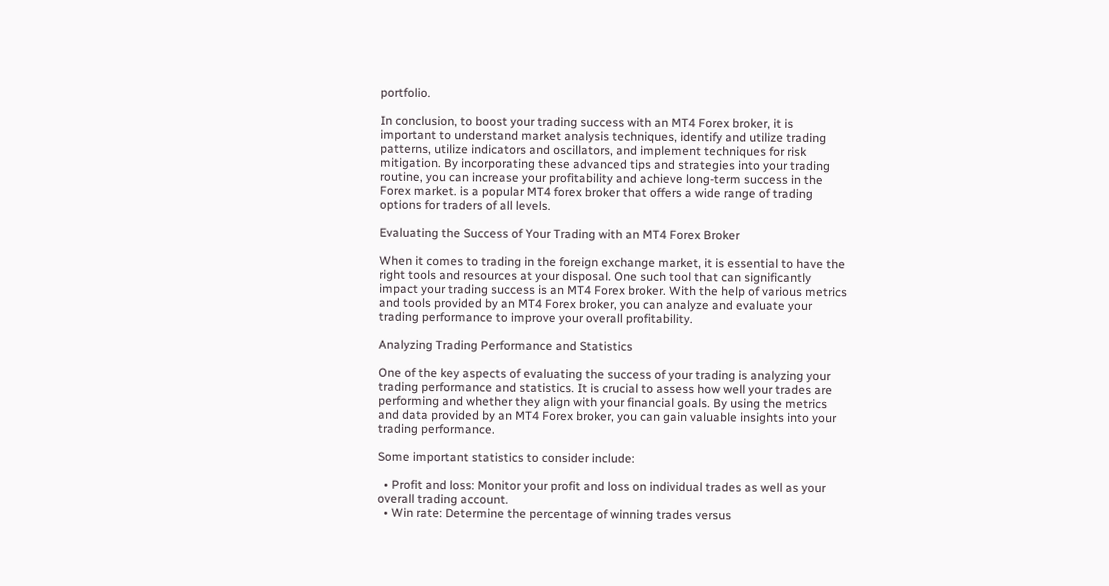portfolio.

In conclusion, to boost your trading success with an MT4 Forex broker, it is important to understand market analysis techniques, identify and utilize trading patterns, utilize indicators and oscillators, and implement techniques for risk mitigation. By incorporating these advanced tips and strategies into your trading routine, you can increase your profitability and achieve long-term success in the Forex market. is a popular MT4 forex broker that offers a wide range of trading options for traders of all levels.

Evaluating the Success of Your Trading with an MT4 Forex Broker

When it comes to trading in the foreign exchange market, it is essential to have the right tools and resources at your disposal. One such tool that can significantly impact your trading success is an MT4 Forex broker. With the help of various metrics and tools provided by an MT4 Forex broker, you can analyze and evaluate your trading performance to improve your overall profitability.

Analyzing Trading Performance and Statistics

One of the key aspects of evaluating the success of your trading is analyzing your trading performance and statistics. It is crucial to assess how well your trades are performing and whether they align with your financial goals. By using the metrics and data provided by an MT4 Forex broker, you can gain valuable insights into your trading performance.

Some important statistics to consider include:

  • Profit and loss: Monitor your profit and loss on individual trades as well as your overall trading account.
  • Win rate: Determine the percentage of winning trades versus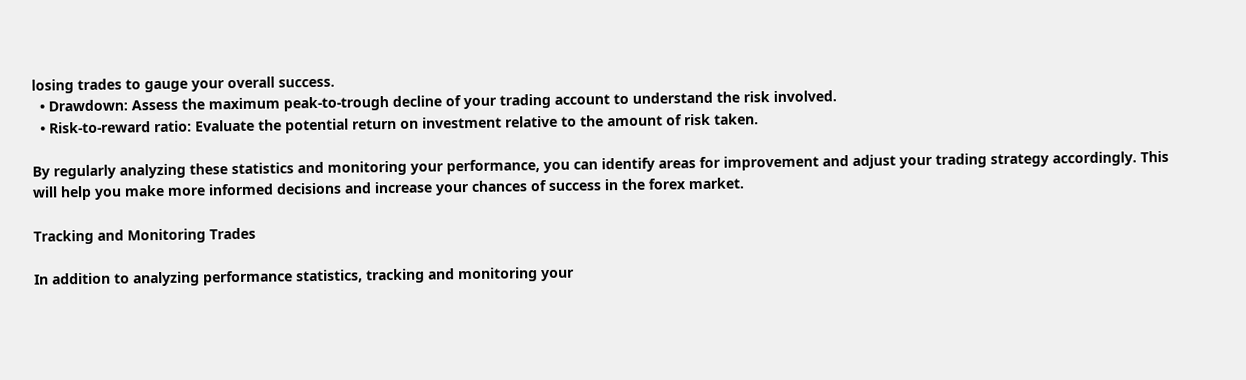losing trades to gauge your overall success.
  • Drawdown: Assess the maximum peak-to-trough decline of your trading account to understand the risk involved.
  • Risk-to-reward ratio: Evaluate the potential return on investment relative to the amount of risk taken.

By regularly analyzing these statistics and monitoring your performance, you can identify areas for improvement and adjust your trading strategy accordingly. This will help you make more informed decisions and increase your chances of success in the forex market.

Tracking and Monitoring Trades

In addition to analyzing performance statistics, tracking and monitoring your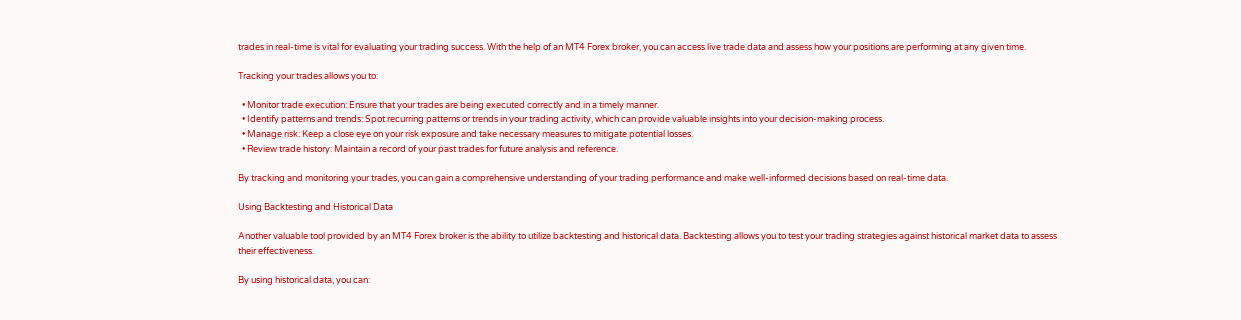trades in real-time is vital for evaluating your trading success. With the help of an MT4 Forex broker, you can access live trade data and assess how your positions are performing at any given time.

Tracking your trades allows you to:

  • Monitor trade execution: Ensure that your trades are being executed correctly and in a timely manner.
  • Identify patterns and trends: Spot recurring patterns or trends in your trading activity, which can provide valuable insights into your decision-making process.
  • Manage risk: Keep a close eye on your risk exposure and take necessary measures to mitigate potential losses.
  • Review trade history: Maintain a record of your past trades for future analysis and reference.

By tracking and monitoring your trades, you can gain a comprehensive understanding of your trading performance and make well-informed decisions based on real-time data.

Using Backtesting and Historical Data

Another valuable tool provided by an MT4 Forex broker is the ability to utilize backtesting and historical data. Backtesting allows you to test your trading strategies against historical market data to assess their effectiveness.

By using historical data, you can: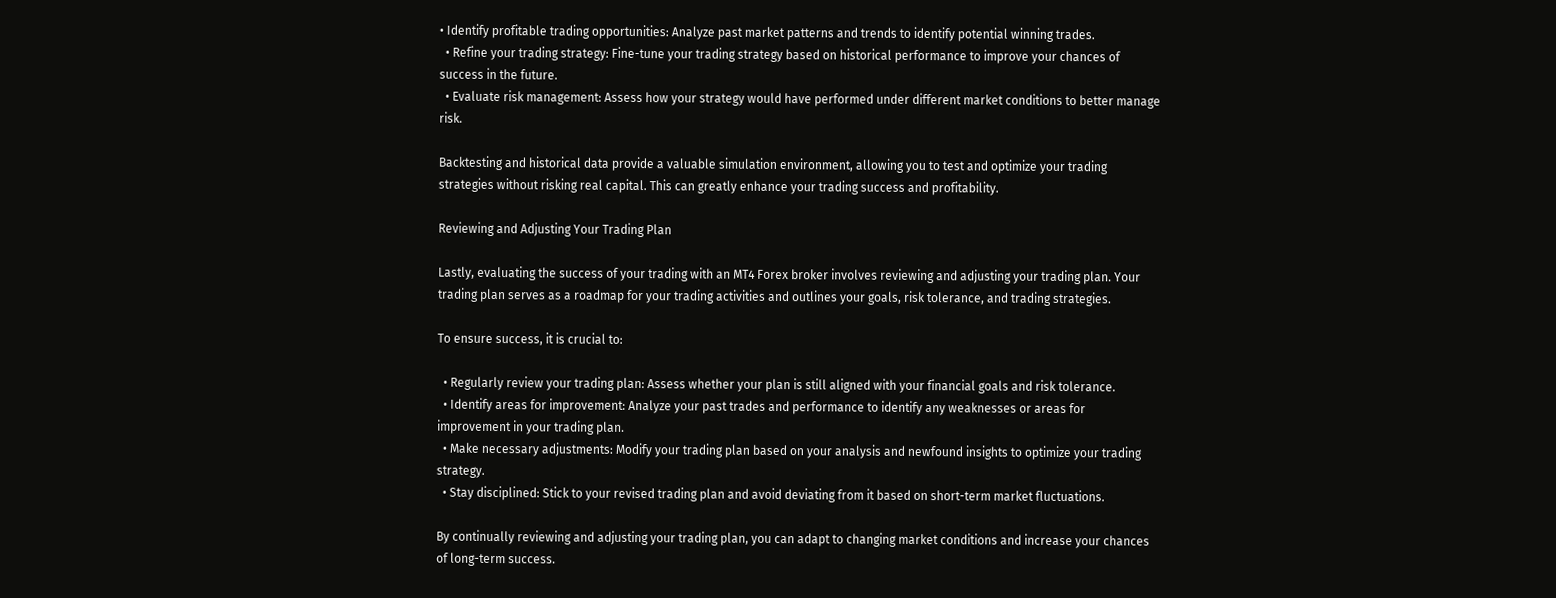• Identify profitable trading opportunities: Analyze past market patterns and trends to identify potential winning trades.
  • Refine your trading strategy: Fine-tune your trading strategy based on historical performance to improve your chances of success in the future.
  • Evaluate risk management: Assess how your strategy would have performed under different market conditions to better manage risk.

Backtesting and historical data provide a valuable simulation environment, allowing you to test and optimize your trading strategies without risking real capital. This can greatly enhance your trading success and profitability.

Reviewing and Adjusting Your Trading Plan

Lastly, evaluating the success of your trading with an MT4 Forex broker involves reviewing and adjusting your trading plan. Your trading plan serves as a roadmap for your trading activities and outlines your goals, risk tolerance, and trading strategies.

To ensure success, it is crucial to:

  • Regularly review your trading plan: Assess whether your plan is still aligned with your financial goals and risk tolerance.
  • Identify areas for improvement: Analyze your past trades and performance to identify any weaknesses or areas for improvement in your trading plan.
  • Make necessary adjustments: Modify your trading plan based on your analysis and newfound insights to optimize your trading strategy.
  • Stay disciplined: Stick to your revised trading plan and avoid deviating from it based on short-term market fluctuations.

By continually reviewing and adjusting your trading plan, you can adapt to changing market conditions and increase your chances of long-term success.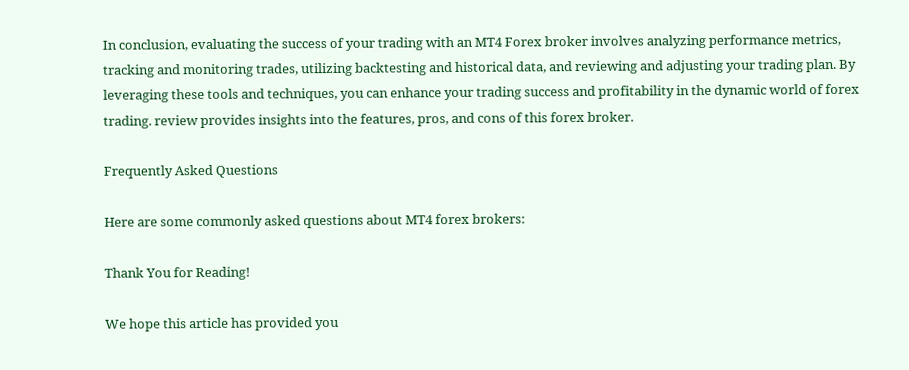In conclusion, evaluating the success of your trading with an MT4 Forex broker involves analyzing performance metrics, tracking and monitoring trades, utilizing backtesting and historical data, and reviewing and adjusting your trading plan. By leveraging these tools and techniques, you can enhance your trading success and profitability in the dynamic world of forex trading. review provides insights into the features, pros, and cons of this forex broker.

Frequently Asked Questions

Here are some commonly asked questions about MT4 forex brokers:

Thank You for Reading!

We hope this article has provided you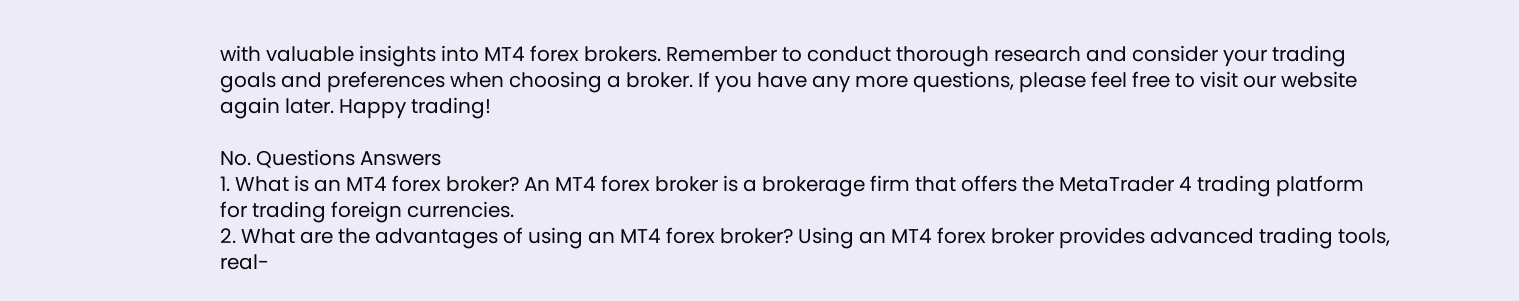with valuable insights into MT4 forex brokers. Remember to conduct thorough research and consider your trading goals and preferences when choosing a broker. If you have any more questions, please feel free to visit our website again later. Happy trading!

No. Questions Answers
1. What is an MT4 forex broker? An MT4 forex broker is a brokerage firm that offers the MetaTrader 4 trading platform for trading foreign currencies.
2. What are the advantages of using an MT4 forex broker? Using an MT4 forex broker provides advanced trading tools, real-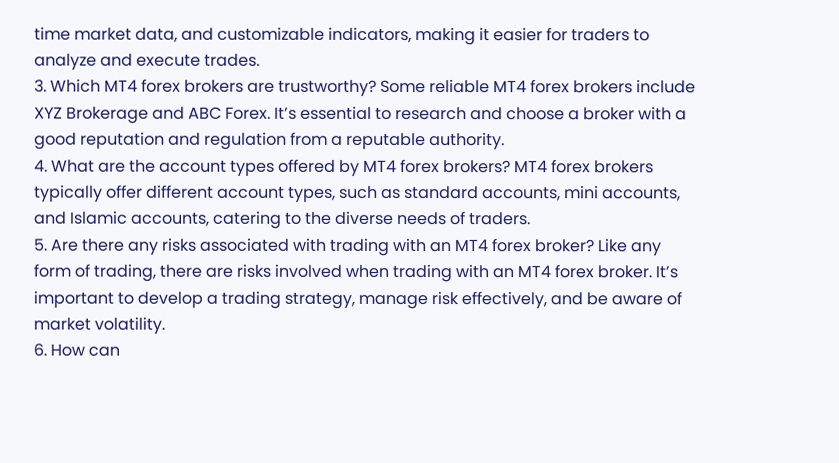time market data, and customizable indicators, making it easier for traders to analyze and execute trades.
3. Which MT4 forex brokers are trustworthy? Some reliable MT4 forex brokers include XYZ Brokerage and ABC Forex. It’s essential to research and choose a broker with a good reputation and regulation from a reputable authority.
4. What are the account types offered by MT4 forex brokers? MT4 forex brokers typically offer different account types, such as standard accounts, mini accounts, and Islamic accounts, catering to the diverse needs of traders.
5. Are there any risks associated with trading with an MT4 forex broker? Like any form of trading, there are risks involved when trading with an MT4 forex broker. It’s important to develop a trading strategy, manage risk effectively, and be aware of market volatility.
6. How can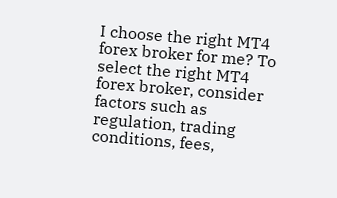I choose the right MT4 forex broker for me? To select the right MT4 forex broker, consider factors such as regulation, trading conditions, fees,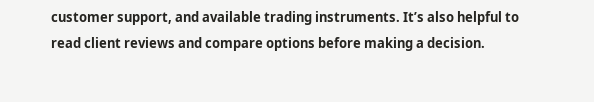customer support, and available trading instruments. It’s also helpful to read client reviews and compare options before making a decision.